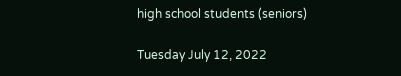high school students (seniors)

Tuesday July 12, 2022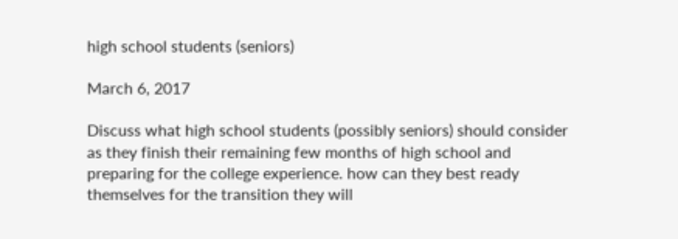high school students (seniors)

March 6, 2017

Discuss what high school students (possibly seniors) should consider as they finish their remaining few months of high school and preparing for the college experience. how can they best ready themselves for the transition they will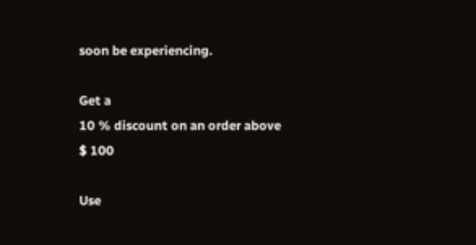soon be experiencing.

Get a
10 % discount on an order above
$ 100

Use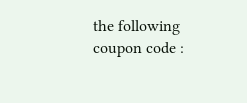the following coupon code :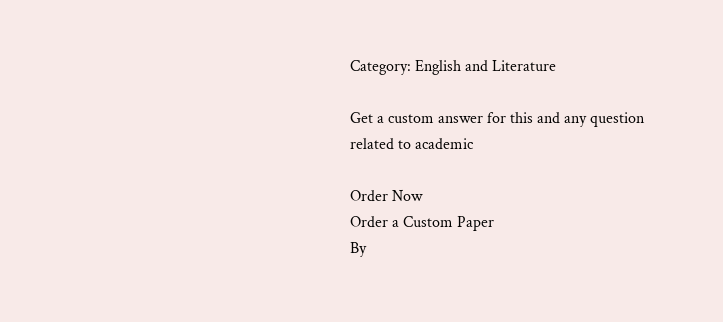Category: English and Literature

Get a custom answer for this and any question related to academic

Order Now
Order a Custom Paper
By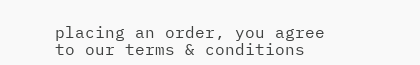placing an order, you agree to our terms & conditions